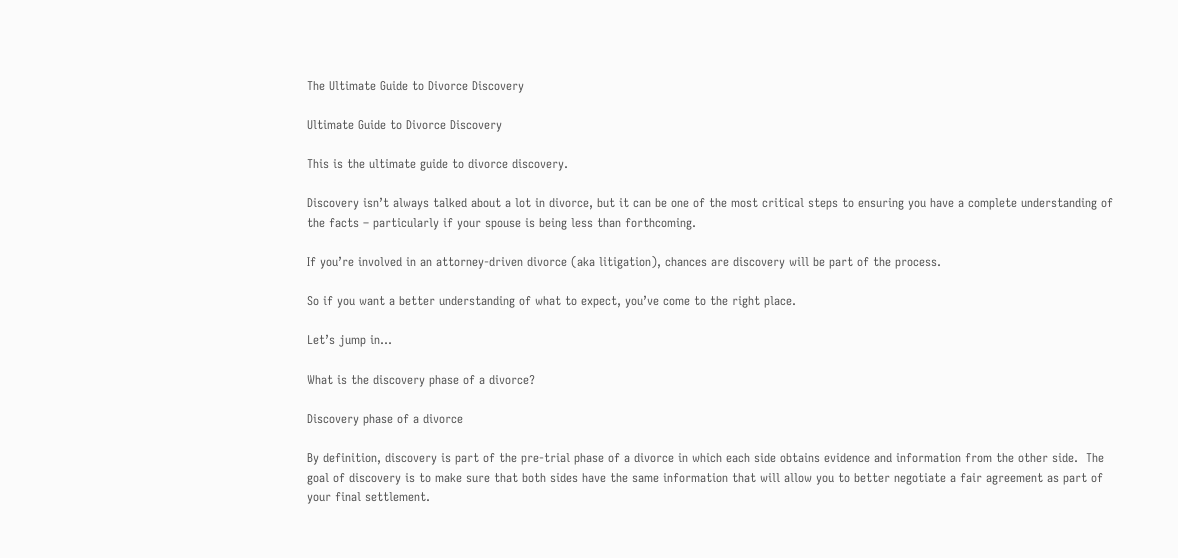The Ultimate Guide to Divorce Discovery

Ultimate Guide to Divorce Discovery

This is the ultimate guide to divorce discovery.

Discovery isn’t always talked about a lot in divorce, but it can be one of the most critical steps to ensuring you have a complete understanding of the facts – particularly if your spouse is being less than forthcoming.

If you’re involved in an attorney-driven divorce (aka litigation), chances are discovery will be part of the process.

So if you want a better understanding of what to expect, you’ve come to the right place.

Let’s jump in…

What is the discovery phase of a divorce?

Discovery phase of a divorce

By definition, discovery is part of the pre-trial phase of a divorce in which each side obtains evidence and information from the other side.  The goal of discovery is to make sure that both sides have the same information that will allow you to better negotiate a fair agreement as part of your final settlement.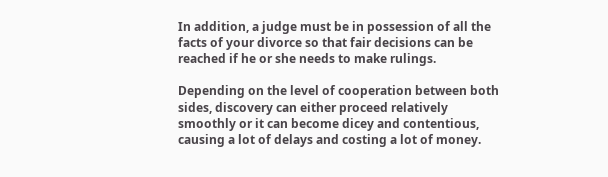In addition, a judge must be in possession of all the facts of your divorce so that fair decisions can be reached if he or she needs to make rulings.

Depending on the level of cooperation between both sides, discovery can either proceed relatively smoothly or it can become dicey and contentious, causing a lot of delays and costing a lot of money.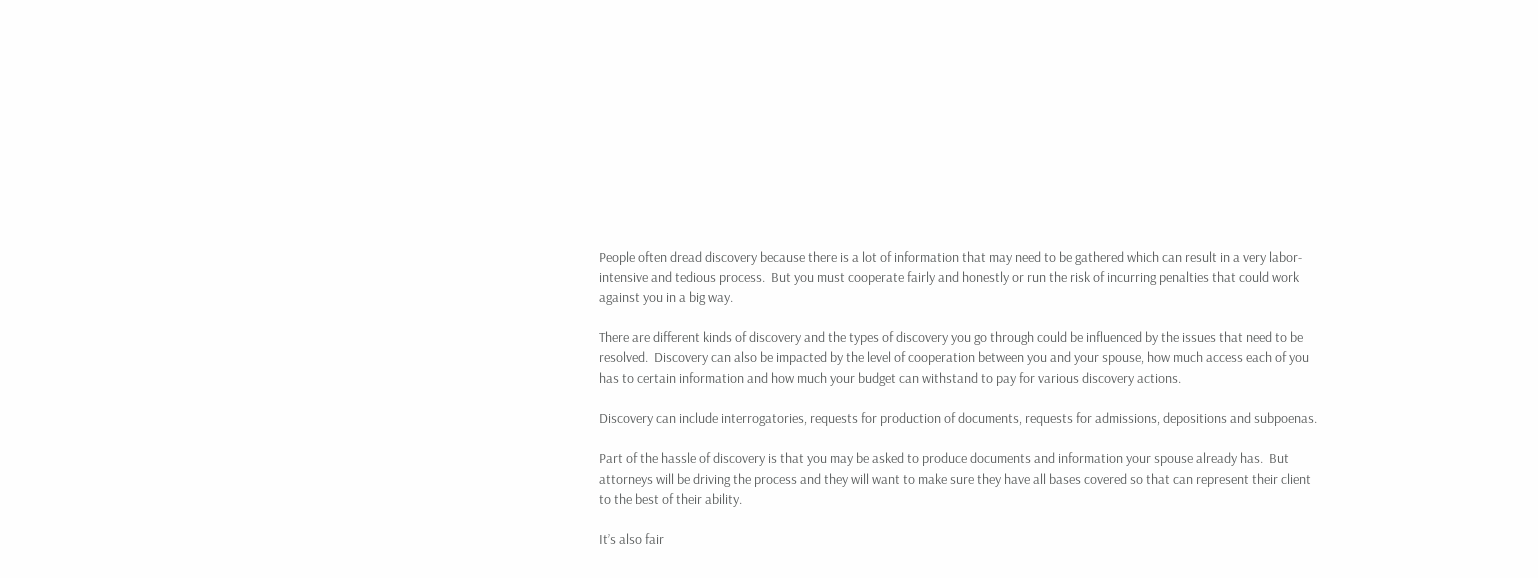People often dread discovery because there is a lot of information that may need to be gathered which can result in a very labor-intensive and tedious process.  But you must cooperate fairly and honestly or run the risk of incurring penalties that could work against you in a big way.

There are different kinds of discovery and the types of discovery you go through could be influenced by the issues that need to be resolved.  Discovery can also be impacted by the level of cooperation between you and your spouse, how much access each of you has to certain information and how much your budget can withstand to pay for various discovery actions.

Discovery can include interrogatories, requests for production of documents, requests for admissions, depositions and subpoenas.

Part of the hassle of discovery is that you may be asked to produce documents and information your spouse already has.  But attorneys will be driving the process and they will want to make sure they have all bases covered so that can represent their client to the best of their ability.

It’s also fair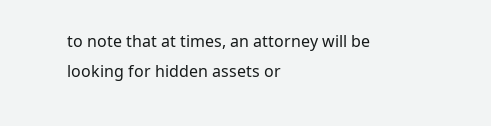to note that at times, an attorney will be looking for hidden assets or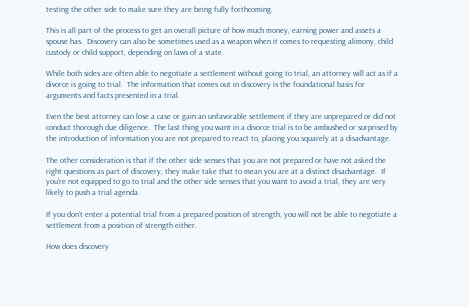testing the other side to make sure they are being fully forthcoming.

This is all part of the process to get an overall picture of how much money, earning power and assets a spouse has.  Discovery can also be sometimes used as a weapon when it comes to requesting alimony, child custody or child support, depending on laws of a state.

While both sides are often able to negotiate a settlement without going to trial, an attorney will act as if a divorce is going to trial.  The information that comes out in discovery is the foundational basis for arguments and facts presented in a trial.

Even the best attorney can lose a case or gain an unfavorable settlement if they are unprepared or did not conduct thorough due diligence.  The last thing you want in a divorce trial is to be ambushed or surprised by the introduction of information you are not prepared to react to, placing you squarely at a disadvantage.

The other consideration is that if the other side senses that you are not prepared or have not asked the right questions as part of discovery, they make take that to mean you are at a distinct disadvantage.  If you’re not equipped to go to trial and the other side senses that you want to avoid a trial, they are very likely to push a trial agenda.

If you don’t enter a potential trial from a prepared position of strength, you will not be able to negotiate a settlement from a position of strength either.

How does discovery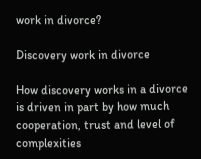work in divorce?

Discovery work in divorce

How discovery works in a divorce is driven in part by how much cooperation, trust and level of complexities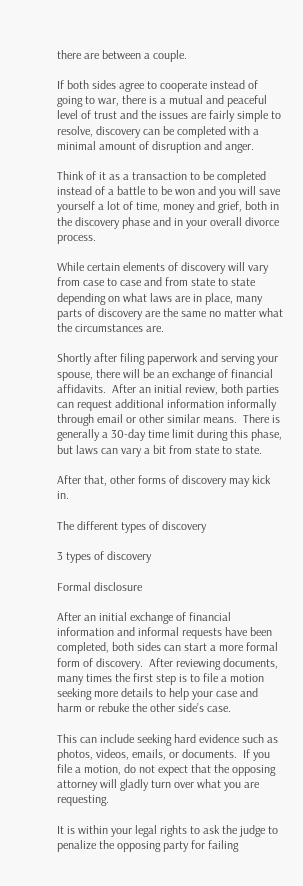there are between a couple.

If both sides agree to cooperate instead of going to war, there is a mutual and peaceful level of trust and the issues are fairly simple to resolve, discovery can be completed with a minimal amount of disruption and anger.

Think of it as a transaction to be completed instead of a battle to be won and you will save yourself a lot of time, money and grief, both in the discovery phase and in your overall divorce process.

While certain elements of discovery will vary from case to case and from state to state depending on what laws are in place, many parts of discovery are the same no matter what the circumstances are.

Shortly after filing paperwork and serving your spouse, there will be an exchange of financial affidavits.  After an initial review, both parties can request additional information informally through email or other similar means.  There is generally a 30-day time limit during this phase, but laws can vary a bit from state to state.

After that, other forms of discovery may kick in.

The different types of discovery

3 types of discovery

Formal disclosure

After an initial exchange of financial information and informal requests have been completed, both sides can start a more formal form of discovery.  After reviewing documents, many times the first step is to file a motion seeking more details to help your case and harm or rebuke the other side’s case.

This can include seeking hard evidence such as photos, videos, emails, or documents.  If you file a motion, do not expect that the opposing attorney will gladly turn over what you are requesting.

It is within your legal rights to ask the judge to penalize the opposing party for failing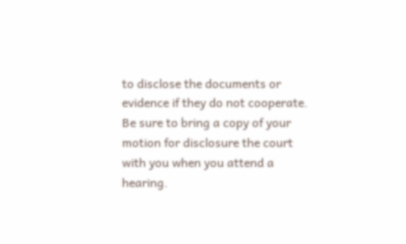to disclose the documents or evidence if they do not cooperate. Be sure to bring a copy of your motion for disclosure the court with you when you attend a hearing.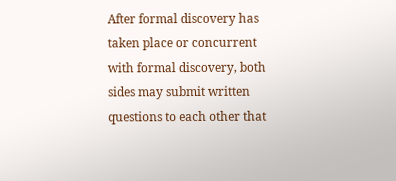After formal discovery has taken place or concurrent with formal discovery, both sides may submit written questions to each other that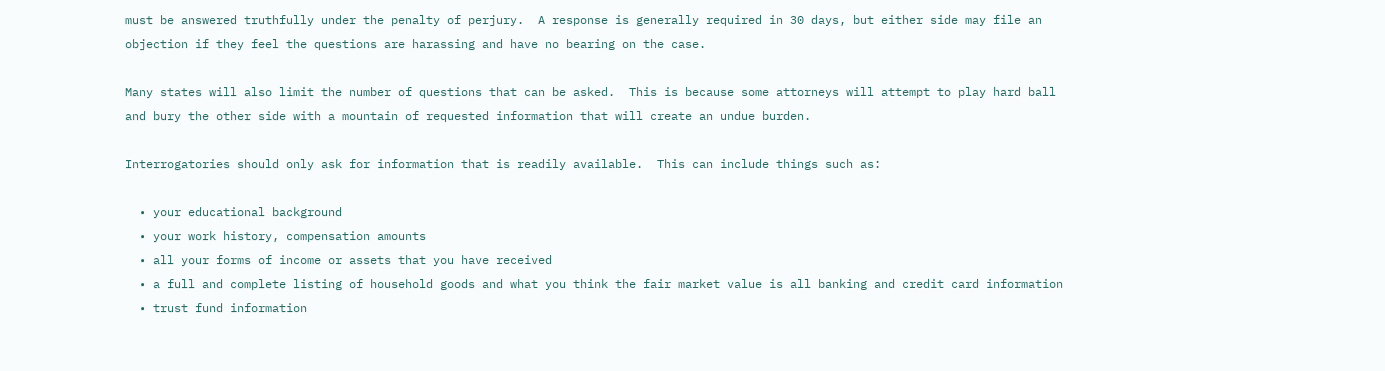must be answered truthfully under the penalty of perjury.  A response is generally required in 30 days, but either side may file an objection if they feel the questions are harassing and have no bearing on the case.

Many states will also limit the number of questions that can be asked.  This is because some attorneys will attempt to play hard ball and bury the other side with a mountain of requested information that will create an undue burden.

Interrogatories should only ask for information that is readily available.  This can include things such as:

  • your educational background
  • your work history, compensation amounts
  • all your forms of income or assets that you have received
  • a full and complete listing of household goods and what you think the fair market value is all banking and credit card information
  • trust fund information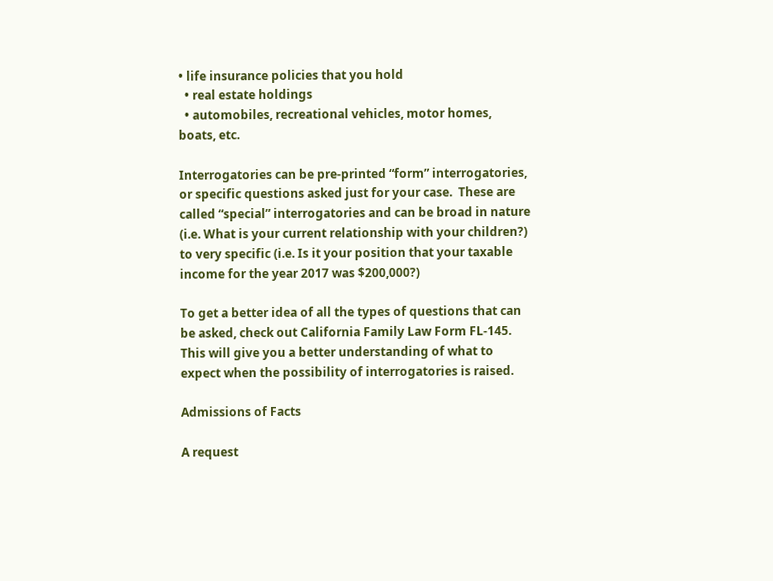• life insurance policies that you hold
  • real estate holdings
  • automobiles, recreational vehicles, motor homes, boats, etc.

Interrogatories can be pre-printed “form” interrogatories, or specific questions asked just for your case.  These are called “special” interrogatories and can be broad in nature (i.e. What is your current relationship with your children?) to very specific (i.e. Is it your position that your taxable income for the year 2017 was $200,000?)

To get a better idea of all the types of questions that can be asked, check out California Family Law Form FL-145.  This will give you a better understanding of what to expect when the possibility of interrogatories is raised.

Admissions of Facts

A request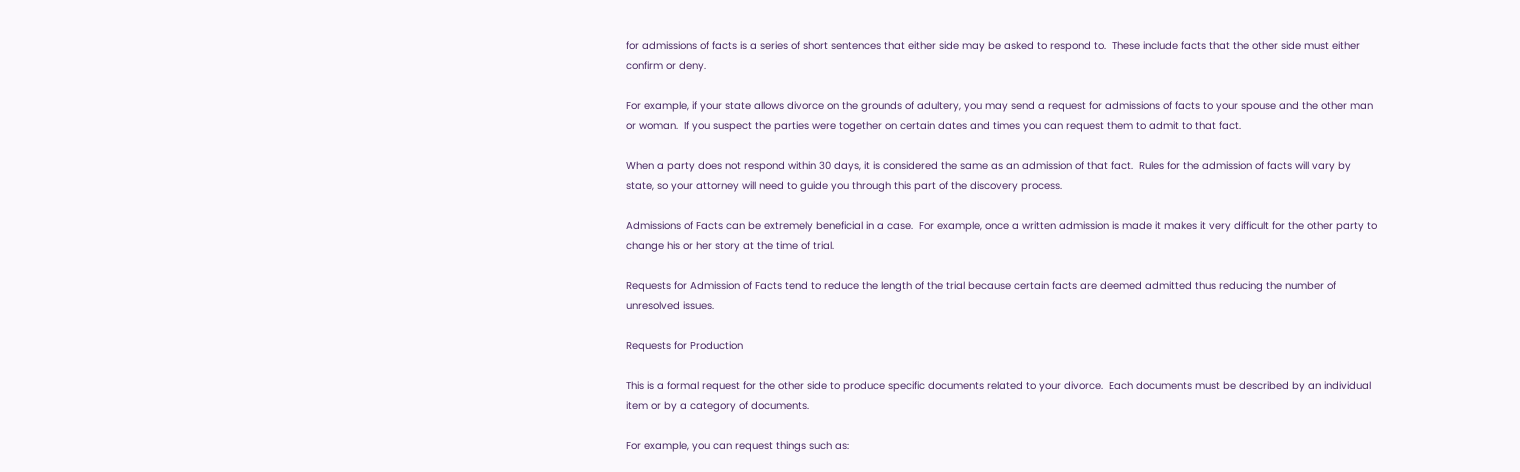for admissions of facts is a series of short sentences that either side may be asked to respond to.  These include facts that the other side must either confirm or deny.

For example, if your state allows divorce on the grounds of adultery, you may send a request for admissions of facts to your spouse and the other man or woman.  If you suspect the parties were together on certain dates and times you can request them to admit to that fact.

When a party does not respond within 30 days, it is considered the same as an admission of that fact.  Rules for the admission of facts will vary by state, so your attorney will need to guide you through this part of the discovery process.

Admissions of Facts can be extremely beneficial in a case.  For example, once a written admission is made it makes it very difficult for the other party to change his or her story at the time of trial.

Requests for Admission of Facts tend to reduce the length of the trial because certain facts are deemed admitted thus reducing the number of unresolved issues.

Requests for Production

This is a formal request for the other side to produce specific documents related to your divorce.  Each documents must be described by an individual item or by a category of documents.

For example, you can request things such as: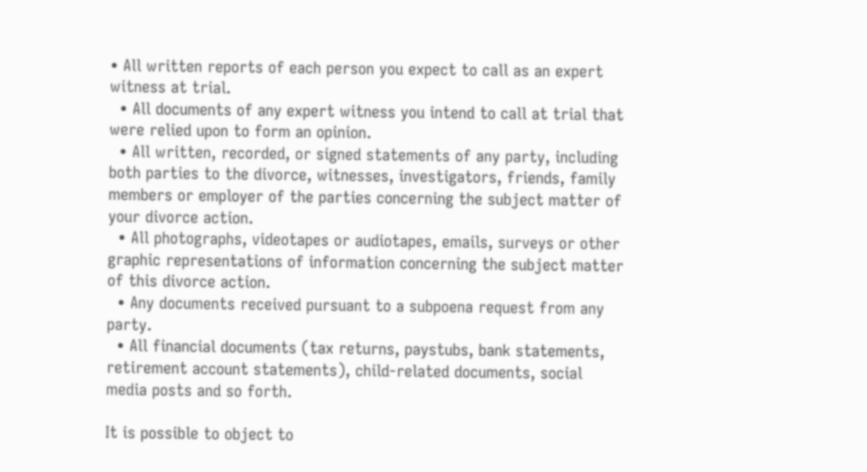• All written reports of each person you expect to call as an expert witness at trial.
  • All documents of any expert witness you intend to call at trial that were relied upon to form an opinion.
  • All written, recorded, or signed statements of any party, including both parties to the divorce, witnesses, investigators, friends, family members or employer of the parties concerning the subject matter of your divorce action.
  • All photographs, videotapes or audiotapes, emails, surveys or other graphic representations of information concerning the subject matter of this divorce action.
  • Any documents received pursuant to a subpoena request from any party.
  • All financial documents (tax returns, paystubs, bank statements, retirement account statements), child-related documents, social media posts and so forth.

It is possible to object to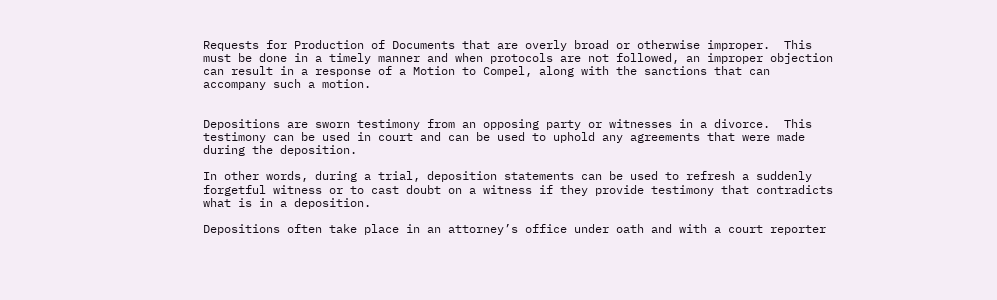Requests for Production of Documents that are overly broad or otherwise improper.  This must be done in a timely manner and when protocols are not followed, an improper objection can result in a response of a Motion to Compel, along with the sanctions that can accompany such a motion.


Depositions are sworn testimony from an opposing party or witnesses in a divorce.  This testimony can be used in court and can be used to uphold any agreements that were made during the deposition.

In other words, during a trial, deposition statements can be used to refresh a suddenly forgetful witness or to cast doubt on a witness if they provide testimony that contradicts what is in a deposition.

Depositions often take place in an attorney’s office under oath and with a court reporter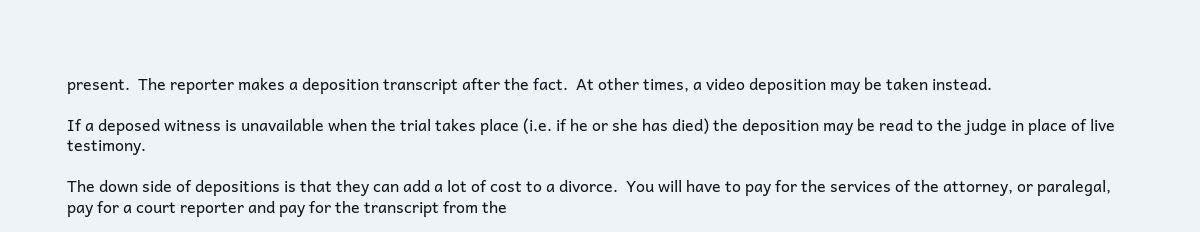present.  The reporter makes a deposition transcript after the fact.  At other times, a video deposition may be taken instead.

If a deposed witness is unavailable when the trial takes place (i.e. if he or she has died) the deposition may be read to the judge in place of live testimony.

The down side of depositions is that they can add a lot of cost to a divorce.  You will have to pay for the services of the attorney, or paralegal, pay for a court reporter and pay for the transcript from the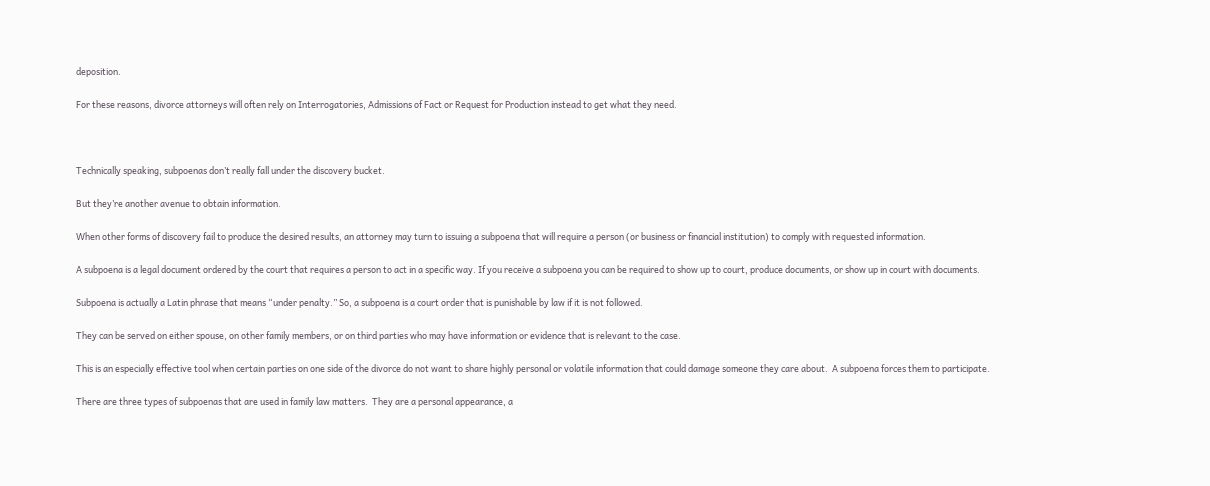deposition.

For these reasons, divorce attorneys will often rely on Interrogatories, Admissions of Fact or Request for Production instead to get what they need.



Technically speaking, subpoenas don’t really fall under the discovery bucket.

But they’re another avenue to obtain information.

When other forms of discovery fail to produce the desired results, an attorney may turn to issuing a subpoena that will require a person (or business or financial institution) to comply with requested information.

A subpoena is a legal document ordered by the court that requires a person to act in a specific way. If you receive a subpoena you can be required to show up to court, produce documents, or show up in court with documents.

Subpoena is actually a Latin phrase that means “under penalty.” So, a subpoena is a court order that is punishable by law if it is not followed.

They can be served on either spouse, on other family members, or on third parties who may have information or evidence that is relevant to the case.

This is an especially effective tool when certain parties on one side of the divorce do not want to share highly personal or volatile information that could damage someone they care about.  A subpoena forces them to participate.

There are three types of subpoenas that are used in family law matters.  They are a personal appearance, a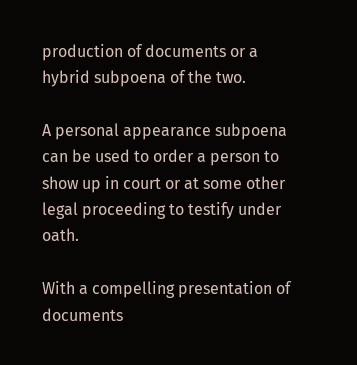production of documents or a hybrid subpoena of the two.

A personal appearance subpoena can be used to order a person to show up in court or at some other legal proceeding to testify under oath.

With a compelling presentation of documents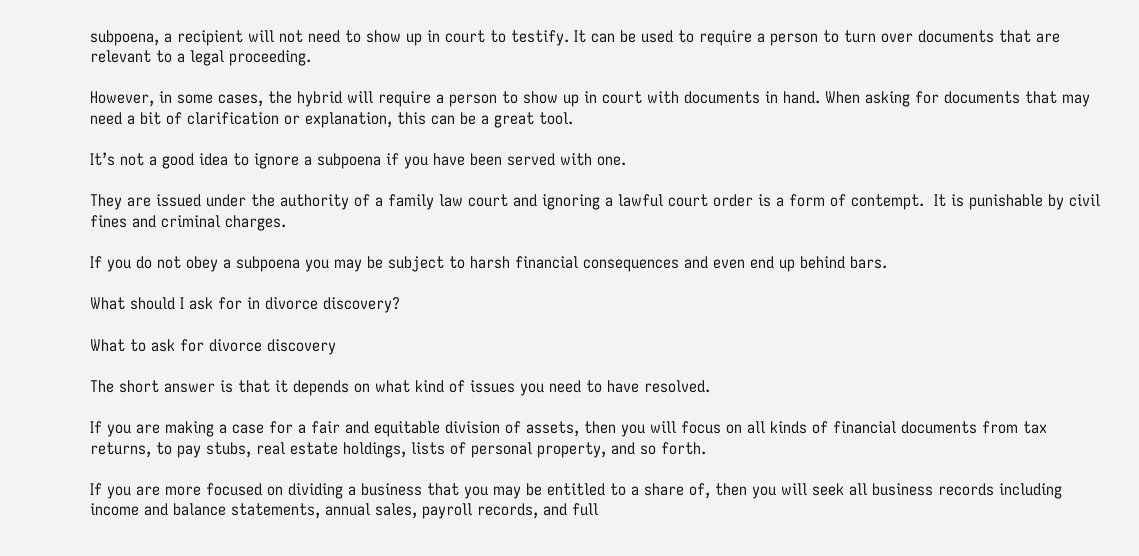subpoena, a recipient will not need to show up in court to testify. It can be used to require a person to turn over documents that are relevant to a legal proceeding.

However, in some cases, the hybrid will require a person to show up in court with documents in hand. When asking for documents that may need a bit of clarification or explanation, this can be a great tool.

It’s not a good idea to ignore a subpoena if you have been served with one.

They are issued under the authority of a family law court and ignoring a lawful court order is a form of contempt.  It is punishable by civil fines and criminal charges.

If you do not obey a subpoena you may be subject to harsh financial consequences and even end up behind bars.

What should I ask for in divorce discovery?

What to ask for divorce discovery

The short answer is that it depends on what kind of issues you need to have resolved.

If you are making a case for a fair and equitable division of assets, then you will focus on all kinds of financial documents from tax returns, to pay stubs, real estate holdings, lists of personal property, and so forth.

If you are more focused on dividing a business that you may be entitled to a share of, then you will seek all business records including income and balance statements, annual sales, payroll records, and full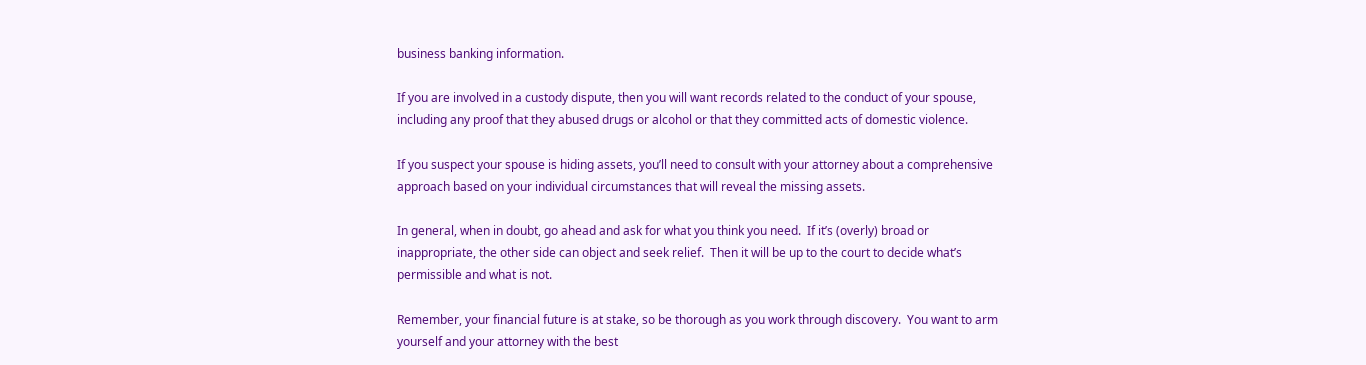business banking information.

If you are involved in a custody dispute, then you will want records related to the conduct of your spouse, including any proof that they abused drugs or alcohol or that they committed acts of domestic violence.

If you suspect your spouse is hiding assets, you’ll need to consult with your attorney about a comprehensive approach based on your individual circumstances that will reveal the missing assets.

In general, when in doubt, go ahead and ask for what you think you need.  If it’s (overly) broad or inappropriate, the other side can object and seek relief.  Then it will be up to the court to decide what’s permissible and what is not.

Remember, your financial future is at stake, so be thorough as you work through discovery.  You want to arm yourself and your attorney with the best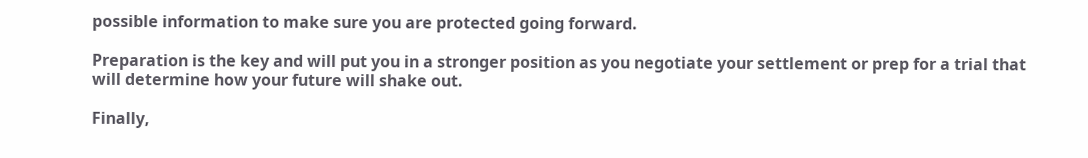possible information to make sure you are protected going forward.

Preparation is the key and will put you in a stronger position as you negotiate your settlement or prep for a trial that will determine how your future will shake out.

Finally,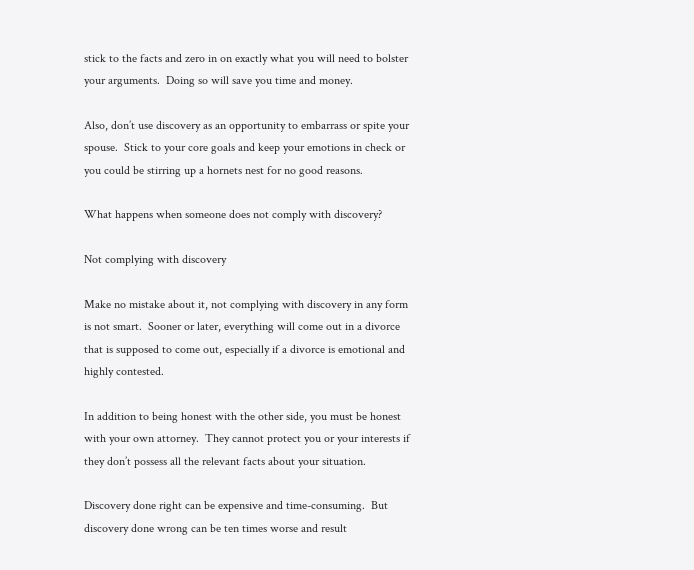stick to the facts and zero in on exactly what you will need to bolster your arguments.  Doing so will save you time and money.

Also, don’t use discovery as an opportunity to embarrass or spite your spouse.  Stick to your core goals and keep your emotions in check or you could be stirring up a hornets nest for no good reasons.

What happens when someone does not comply with discovery?

Not complying with discovery

Make no mistake about it, not complying with discovery in any form is not smart.  Sooner or later, everything will come out in a divorce that is supposed to come out, especially if a divorce is emotional and highly contested.

In addition to being honest with the other side, you must be honest with your own attorney.  They cannot protect you or your interests if they don’t possess all the relevant facts about your situation.

Discovery done right can be expensive and time-consuming.  But discovery done wrong can be ten times worse and result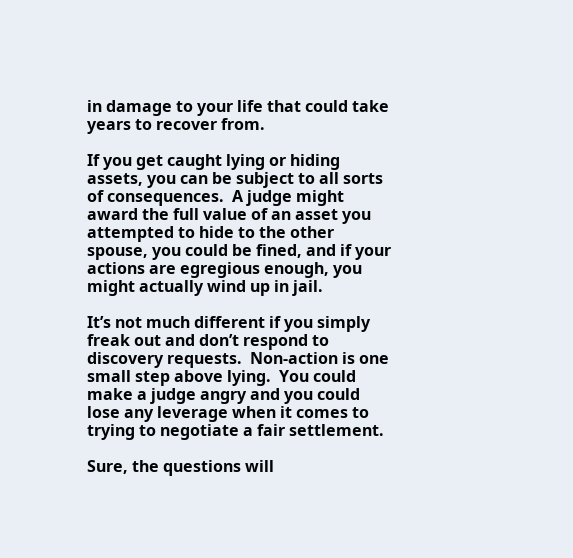in damage to your life that could take years to recover from.

If you get caught lying or hiding assets, you can be subject to all sorts of consequences.  A judge might award the full value of an asset you attempted to hide to the other spouse, you could be fined, and if your actions are egregious enough, you might actually wind up in jail.

It’s not much different if you simply freak out and don’t respond to discovery requests.  Non-action is one small step above lying.  You could make a judge angry and you could lose any leverage when it comes to trying to negotiate a fair settlement.

Sure, the questions will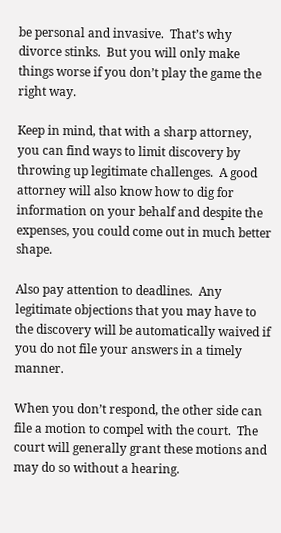be personal and invasive.  That’s why divorce stinks.  But you will only make things worse if you don’t play the game the right way.

Keep in mind, that with a sharp attorney, you can find ways to limit discovery by throwing up legitimate challenges.  A good attorney will also know how to dig for information on your behalf and despite the expenses, you could come out in much better shape.

Also pay attention to deadlines.  Any legitimate objections that you may have to the discovery will be automatically waived if you do not file your answers in a timely manner.

When you don’t respond, the other side can file a motion to compel with the court.  The court will generally grant these motions and may do so without a hearing.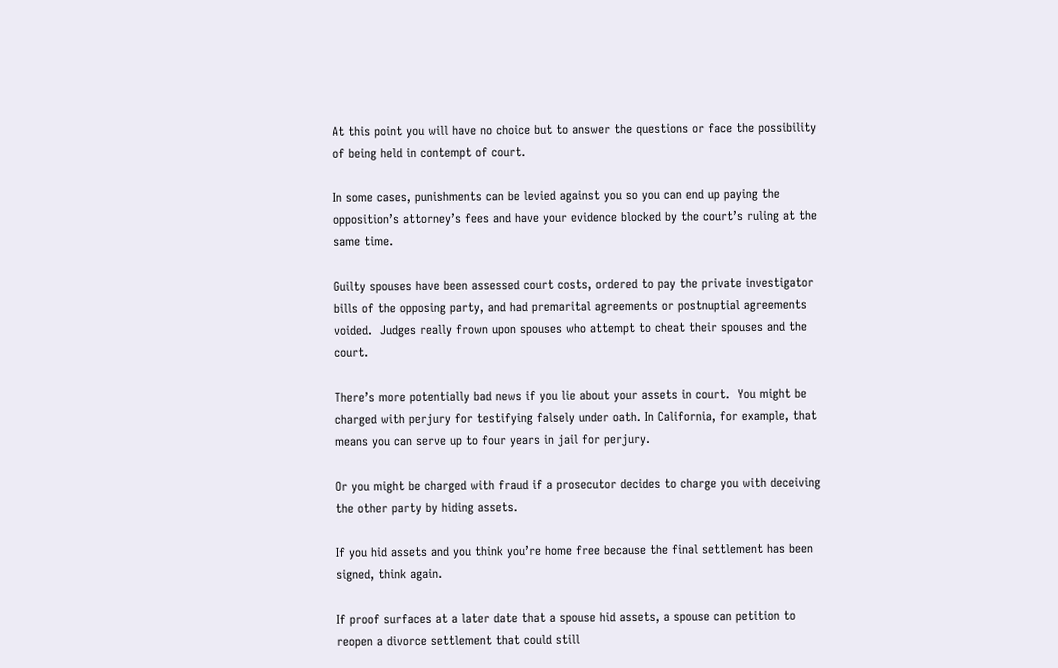At this point you will have no choice but to answer the questions or face the possibility of being held in contempt of court.

In some cases, punishments can be levied against you so you can end up paying the opposition’s attorney’s fees and have your evidence blocked by the court’s ruling at the same time.

Guilty spouses have been assessed court costs, ordered to pay the private investigator bills of the opposing party, and had premarital agreements or postnuptial agreements voided.  Judges really frown upon spouses who attempt to cheat their spouses and the court.

There’s more potentially bad news if you lie about your assets in court.  You might be charged with perjury for testifying falsely under oath. In California, for example, that means you can serve up to four years in jail for perjury.

Or you might be charged with fraud if a prosecutor decides to charge you with deceiving the other party by hiding assets.

If you hid assets and you think you’re home free because the final settlement has been signed, think again.

If proof surfaces at a later date that a spouse hid assets, a spouse can petition to reopen a divorce settlement that could still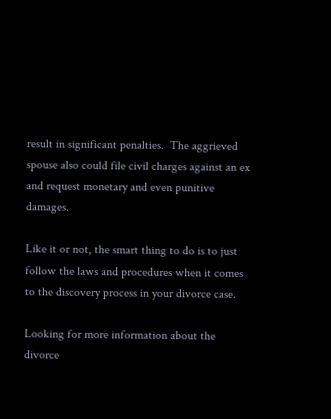result in significant penalties.  The aggrieved spouse also could file civil charges against an ex and request monetary and even punitive damages.

Like it or not, the smart thing to do is to just follow the laws and procedures when it comes to the discovery process in your divorce case.

Looking for more information about the divorce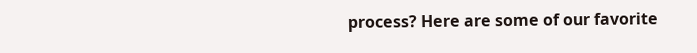process? Here are some of our favorite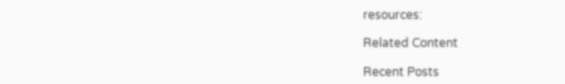resources:

Related Content

Recent Posts